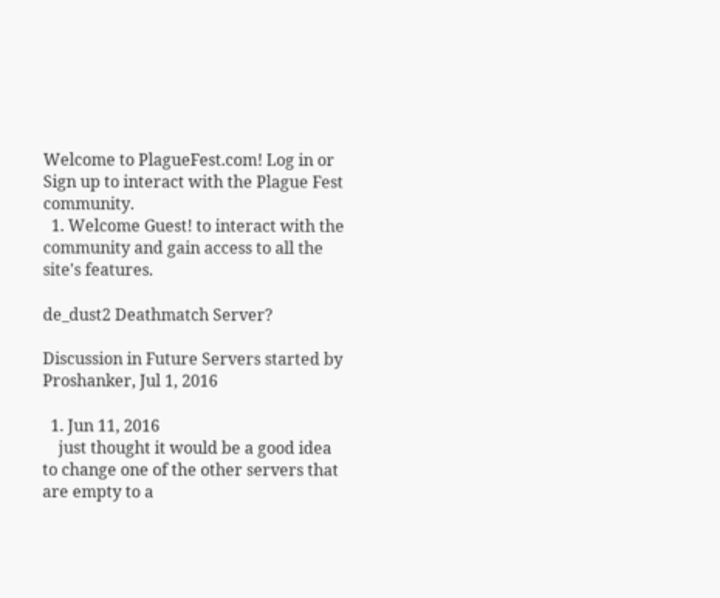Welcome to PlagueFest.com! Log in or Sign up to interact with the Plague Fest community.
  1. Welcome Guest! to interact with the community and gain access to all the site's features.

de_dust2 Deathmatch Server?

Discussion in Future Servers started by Proshanker, Jul 1, 2016

  1. Jun 11, 2016
    just thought it would be a good idea to change one of the other servers that are empty to a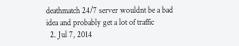deathmatch 24/7 server wouldnt be a bad idea and probably get a lot of traffic
  2. Jul 7, 2014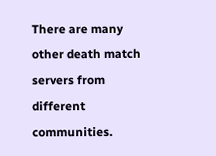There are many other death match servers from different communities.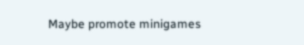Maybe promote minigames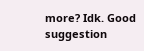more? Idk. Good suggestion